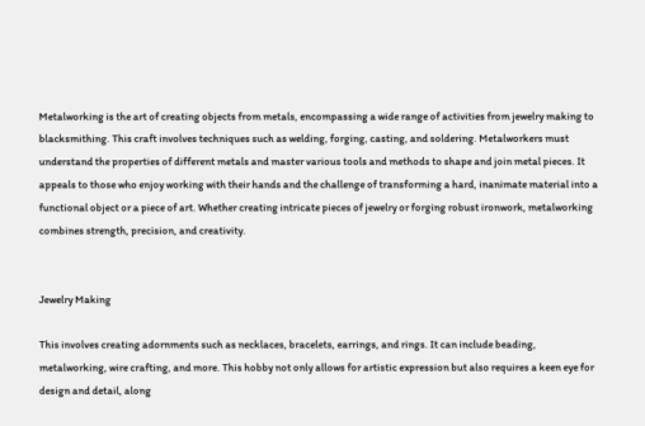Metalworking is the art of creating objects from metals, encompassing a wide range of activities from jewelry making to blacksmithing. This craft involves techniques such as welding, forging, casting, and soldering. Metalworkers must understand the properties of different metals and master various tools and methods to shape and join metal pieces. It appeals to those who enjoy working with their hands and the challenge of transforming a hard, inanimate material into a functional object or a piece of art. Whether creating intricate pieces of jewelry or forging robust ironwork, metalworking combines strength, precision, and creativity.


Jewelry Making

This involves creating adornments such as necklaces, bracelets, earrings, and rings. It can include beading, metalworking, wire crafting, and more. This hobby not only allows for artistic expression but also requires a keen eye for design and detail, along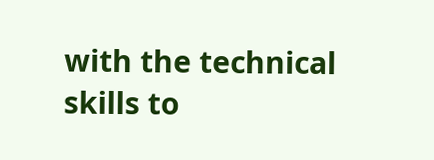with the technical skills to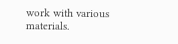work with various materials.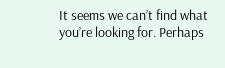It seems we can’t find what you’re looking for. Perhaps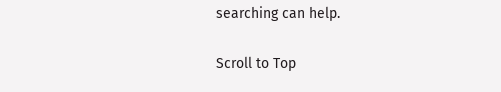searching can help.

Scroll to Top